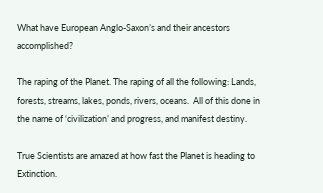What have European Anglo-Saxon’s and their ancestors accomplished?

The raping of the Planet. The raping of all the following: Lands, forests, streams, lakes, ponds, rivers, oceans.  All of this done in the name of ‘civilization’ and progress, and manifest destiny.

True Scientists are amazed at how fast the Planet is heading to Extinction.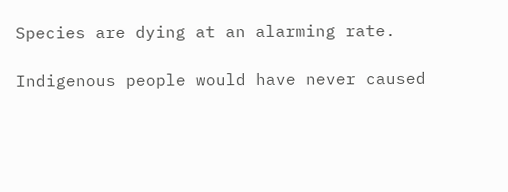Species are dying at an alarming rate.

Indigenous people would have never caused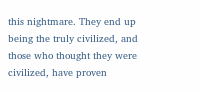this nightmare. They end up being the truly civilized, and those who thought they were civilized, have proven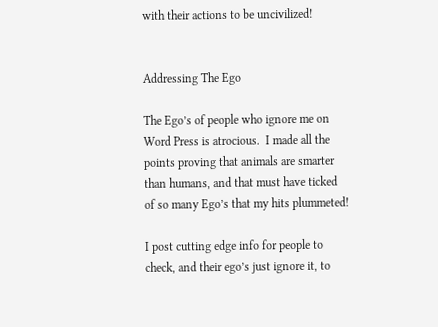with their actions to be uncivilized!


Addressing The Ego

The Ego’s of people who ignore me on Word Press is atrocious.  I made all the points proving that animals are smarter than humans, and that must have ticked of so many Ego’s that my hits plummeted!

I post cutting edge info for people to check, and their ego’s just ignore it, to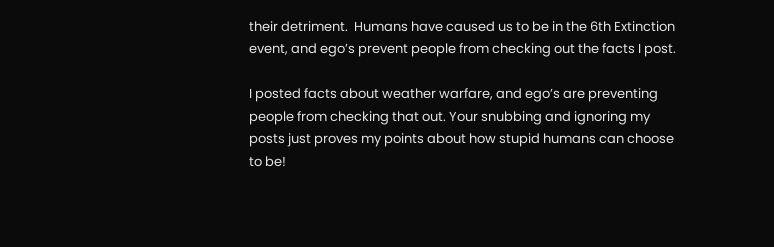their detriment.  Humans have caused us to be in the 6th Extinction event, and ego’s prevent people from checking out the facts I post.

I posted facts about weather warfare, and ego’s are preventing people from checking that out. Your snubbing and ignoring my posts just proves my points about how stupid humans can choose to be!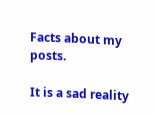Facts about my posts.

It is a sad reality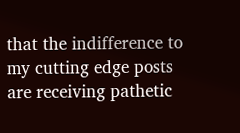that the indifference to my cutting edge posts are receiving pathetic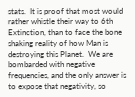stats.  It is proof that most would rather whistle their way to 6th Extinction, than to face the bone shaking reality of how Man is destroying this Planet.  We are bombarded with negative frequencies, and the only answer is to expose that negativity, so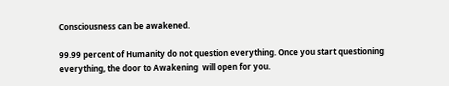Consciousness can be awakened.

99.99 percent of Humanity do not question everything. Once you start questioning everything, the door to Awakening  will open for you.